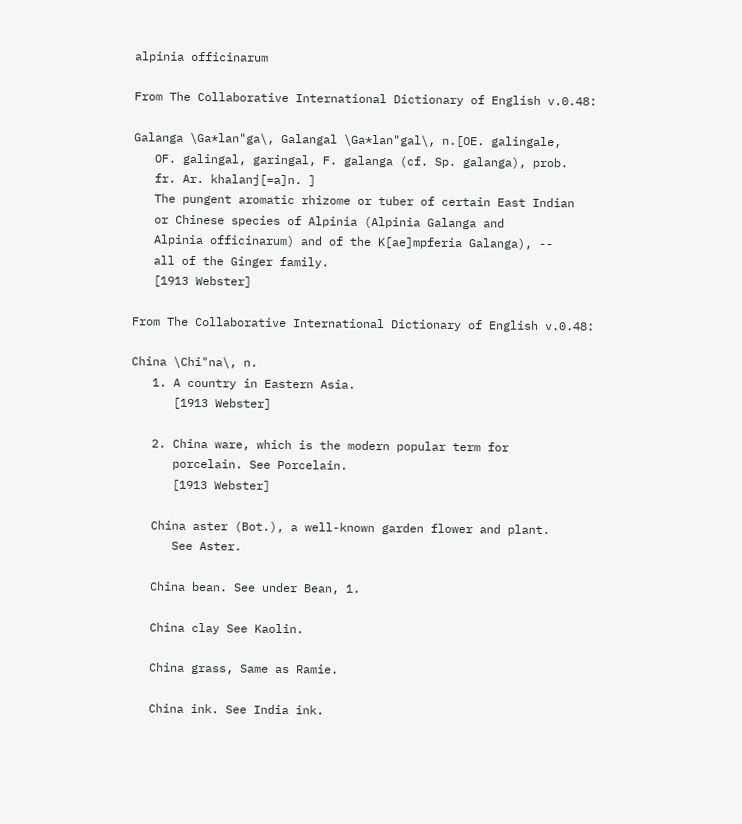alpinia officinarum

From The Collaborative International Dictionary of English v.0.48:

Galanga \Ga*lan"ga\, Galangal \Ga*lan"gal\, n.[OE. galingale,
   OF. galingal, garingal, F. galanga (cf. Sp. galanga), prob.
   fr. Ar. khalanj[=a]n. ]
   The pungent aromatic rhizome or tuber of certain East Indian
   or Chinese species of Alpinia (Alpinia Galanga and
   Alpinia officinarum) and of the K[ae]mpferia Galanga), --
   all of the Ginger family.
   [1913 Webster]

From The Collaborative International Dictionary of English v.0.48:

China \Chi"na\, n.
   1. A country in Eastern Asia.
      [1913 Webster]

   2. China ware, which is the modern popular term for
      porcelain. See Porcelain.
      [1913 Webster]

   China aster (Bot.), a well-known garden flower and plant.
      See Aster.

   China bean. See under Bean, 1.

   China clay See Kaolin.

   China grass, Same as Ramie.

   China ink. See India ink.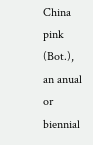China pink (Bot.), an anual or biennial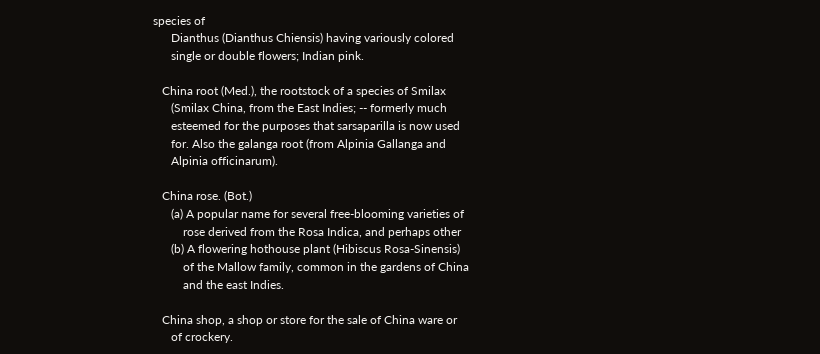species of
      Dianthus (Dianthus Chiensis) having variously colored
      single or double flowers; Indian pink.

   China root (Med.), the rootstock of a species of Smilax
      (Smilax China, from the East Indies; -- formerly much
      esteemed for the purposes that sarsaparilla is now used
      for. Also the galanga root (from Alpinia Gallanga and
      Alpinia officinarum).

   China rose. (Bot.)
      (a) A popular name for several free-blooming varieties of
          rose derived from the Rosa Indica, and perhaps other
      (b) A flowering hothouse plant (Hibiscus Rosa-Sinensis)
          of the Mallow family, common in the gardens of China
          and the east Indies.

   China shop, a shop or store for the sale of China ware or
      of crockery.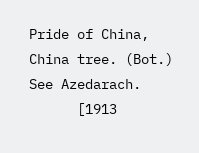Pride of China, China tree. (Bot.) See Azedarach.
      [1913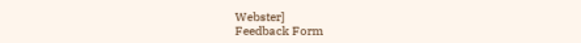Webster]
Feedback Form